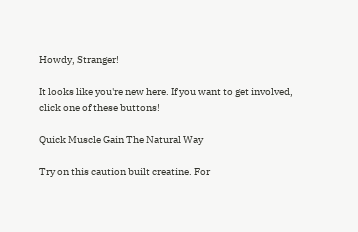Howdy, Stranger!

It looks like you're new here. If you want to get involved, click one of these buttons!

Quick Muscle Gain The Natural Way

Try on this caution built creatine. For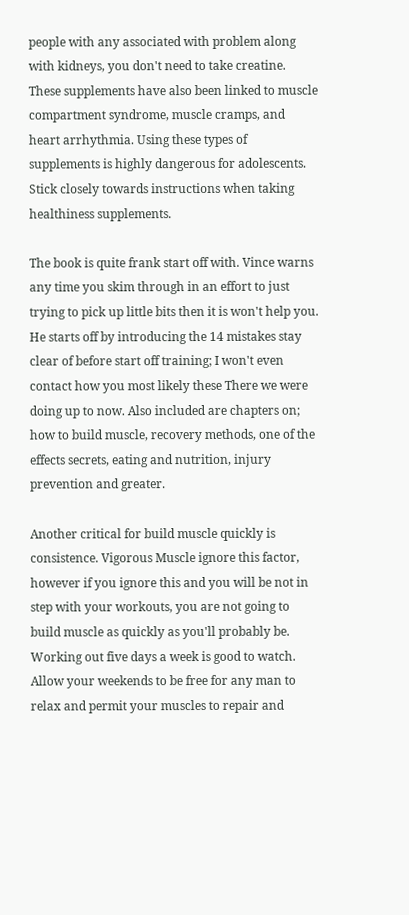people with any associated with problem along with kidneys, you don't need to take creatine. These supplements have also been linked to muscle compartment syndrome, muscle cramps, and heart arrhythmia. Using these types of supplements is highly dangerous for adolescents. Stick closely towards instructions when taking healthiness supplements.

The book is quite frank start off with. Vince warns any time you skim through in an effort to just trying to pick up little bits then it is won't help you. He starts off by introducing the 14 mistakes stay clear of before start off training; I won't even contact how you most likely these There we were doing up to now. Also included are chapters on; how to build muscle, recovery methods, one of the effects secrets, eating and nutrition, injury prevention and greater.

Another critical for build muscle quickly is consistence. Vigorous Muscle ignore this factor, however if you ignore this and you will be not in step with your workouts, you are not going to build muscle as quickly as you'll probably be. Working out five days a week is good to watch. Allow your weekends to be free for any man to relax and permit your muscles to repair and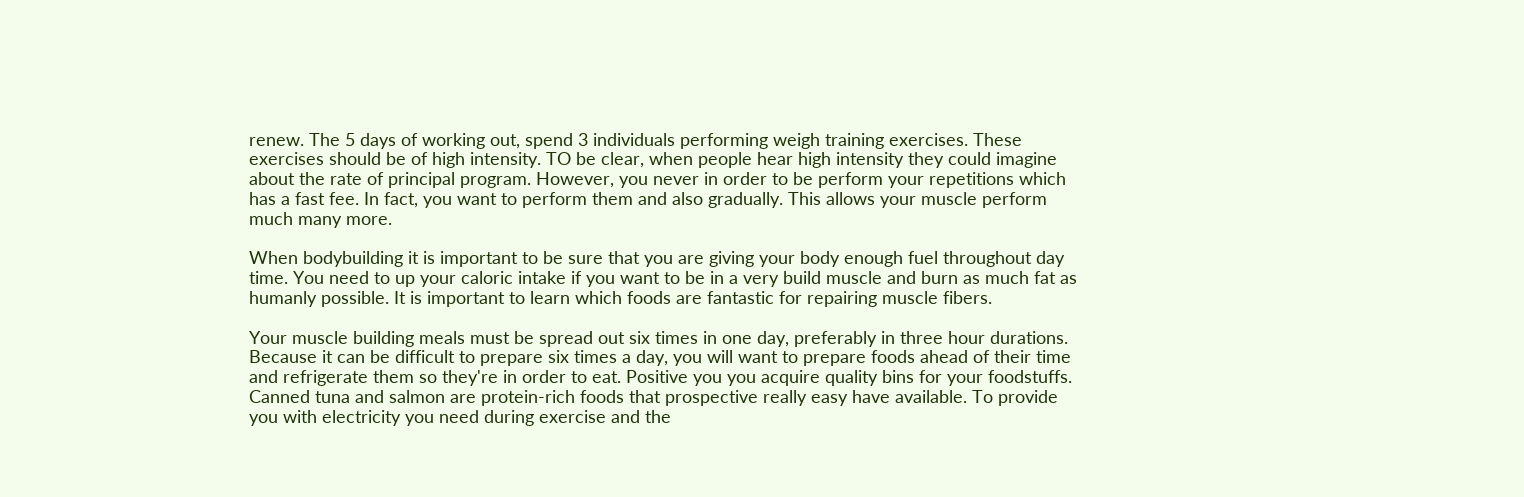renew. The 5 days of working out, spend 3 individuals performing weigh training exercises. These exercises should be of high intensity. TO be clear, when people hear high intensity they could imagine about the rate of principal program. However, you never in order to be perform your repetitions which has a fast fee. In fact, you want to perform them and also gradually. This allows your muscle perform much many more.

When bodybuilding it is important to be sure that you are giving your body enough fuel throughout day time. You need to up your caloric intake if you want to be in a very build muscle and burn as much fat as humanly possible. It is important to learn which foods are fantastic for repairing muscle fibers.

Your muscle building meals must be spread out six times in one day, preferably in three hour durations. Because it can be difficult to prepare six times a day, you will want to prepare foods ahead of their time and refrigerate them so they're in order to eat. Positive you you acquire quality bins for your foodstuffs. Canned tuna and salmon are protein-rich foods that prospective really easy have available. To provide you with electricity you need during exercise and the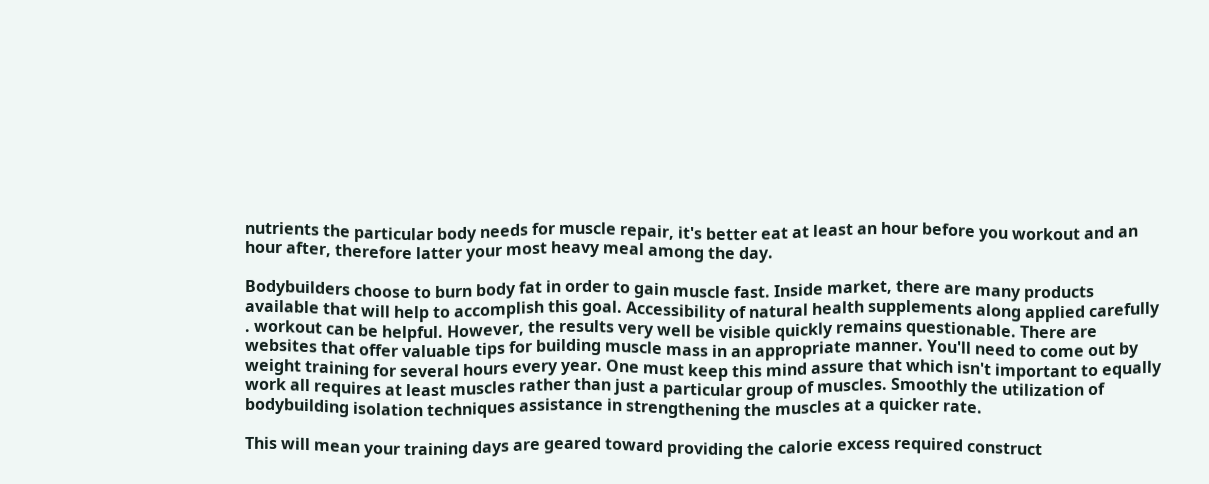nutrients the particular body needs for muscle repair, it's better eat at least an hour before you workout and an hour after, therefore latter your most heavy meal among the day.

Bodybuilders choose to burn body fat in order to gain muscle fast. Inside market, there are many products available that will help to accomplish this goal. Accessibility of natural health supplements along applied carefully . workout can be helpful. However, the results very well be visible quickly remains questionable. There are websites that offer valuable tips for building muscle mass in an appropriate manner. You'll need to come out by weight training for several hours every year. One must keep this mind assure that which isn't important to equally work all requires at least muscles rather than just a particular group of muscles. Smoothly the utilization of bodybuilding isolation techniques assistance in strengthening the muscles at a quicker rate.

This will mean your training days are geared toward providing the calorie excess required construct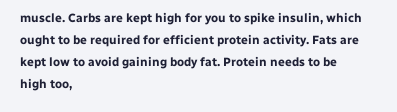muscle. Carbs are kept high for you to spike insulin, which ought to be required for efficient protein activity. Fats are kept low to avoid gaining body fat. Protein needs to be high too,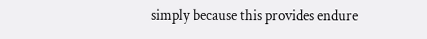simply because this provides endure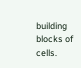building blocks of cells.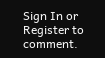Sign In or Register to comment.